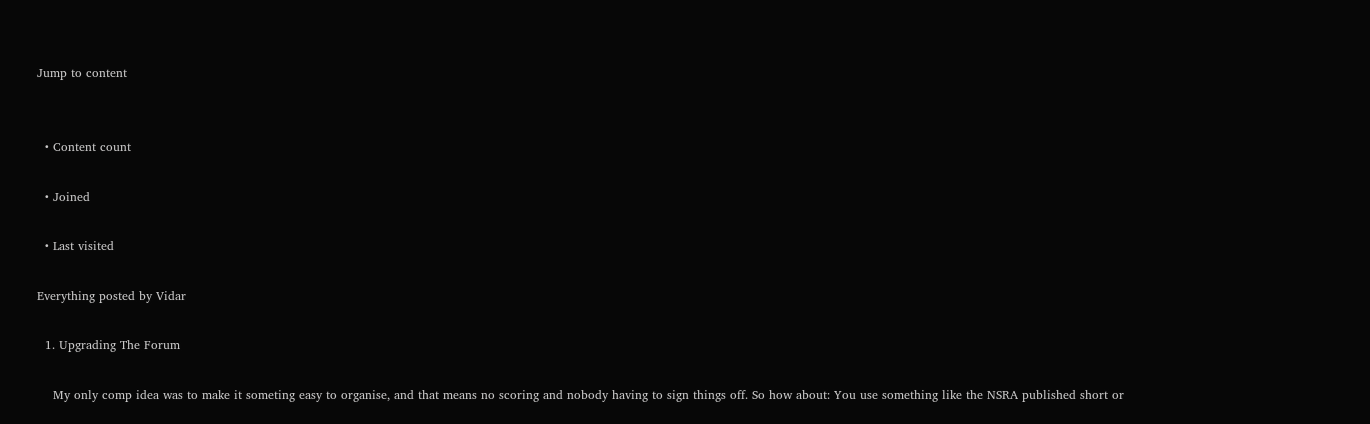Jump to content


  • Content count

  • Joined

  • Last visited

Everything posted by Vidar

  1. Upgrading The Forum

    My only comp idea was to make it someting easy to organise, and that means no scoring and nobody having to sign things off. So how about: You use something like the NSRA published short or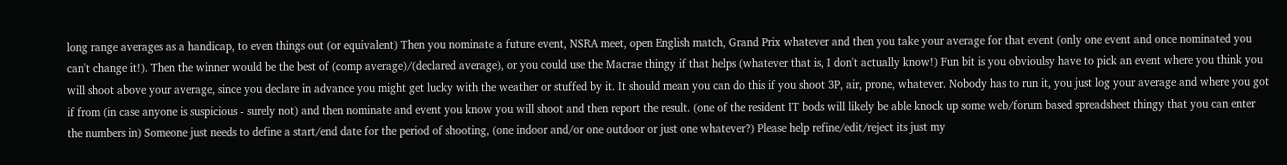long range averages as a handicap, to even things out (or equivalent) Then you nominate a future event, NSRA meet, open English match, Grand Prix whatever and then you take your average for that event (only one event and once nominated you can't change it!). Then the winner would be the best of (comp average)/(declared average), or you could use the Macrae thingy if that helps (whatever that is, I don't actually know!) Fun bit is you obvioulsy have to pick an event where you think you will shoot above your average, since you declare in advance you might get lucky with the weather or stuffed by it. It should mean you can do this if you shoot 3P, air, prone, whatever. Nobody has to run it, you just log your average and where you got if from (in case anyone is suspicious - surely not) and then nominate and event you know you will shoot and then report the result. (one of the resident IT bods will likely be able knock up some web/forum based spreadsheet thingy that you can enter the numbers in) Someone just needs to define a start/end date for the period of shooting, (one indoor and/or one outdoor or just one whatever?) Please help refine/edit/reject its just my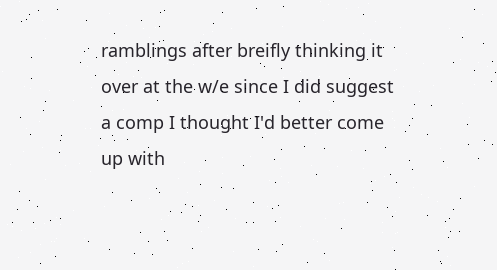ramblings after breifly thinking it over at the w/e since I did suggest a comp I thought I'd better come up with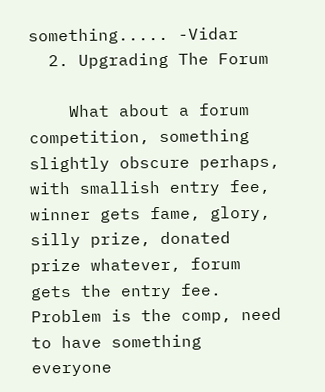something..... -Vidar
  2. Upgrading The Forum

    What about a forum competition, something slightly obscure perhaps, with smallish entry fee, winner gets fame, glory, silly prize, donated prize whatever, forum gets the entry fee. Problem is the comp, need to have something everyone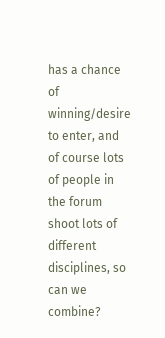has a chance of winning/desire to enter, and of course lots of people in the forum shoot lots of different disciplines, so can we combine?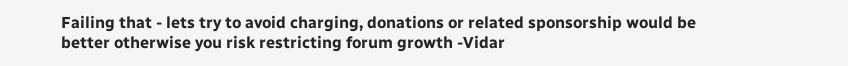Failing that - lets try to avoid charging, donations or related sponsorship would be better otherwise you risk restricting forum growth -Vidar